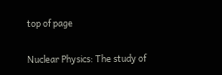top of page

Nuclear Physics: The study of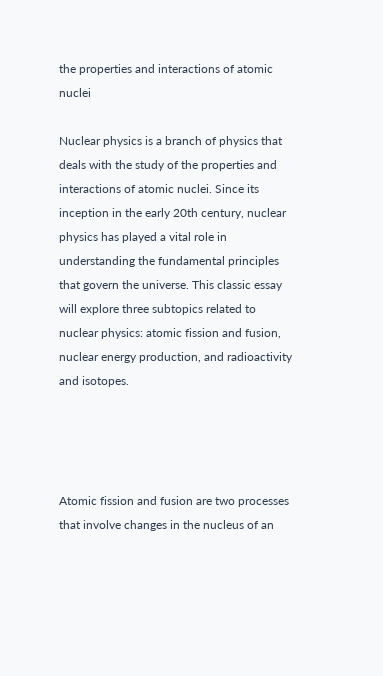the properties and interactions of atomic nuclei

Nuclear physics is a branch of physics that deals with the study of the properties and interactions of atomic nuclei. Since its inception in the early 20th century, nuclear physics has played a vital role in understanding the fundamental principles that govern the universe. This classic essay will explore three subtopics related to nuclear physics: atomic fission and fusion, nuclear energy production, and radioactivity and isotopes.




Atomic fission and fusion are two processes that involve changes in the nucleus of an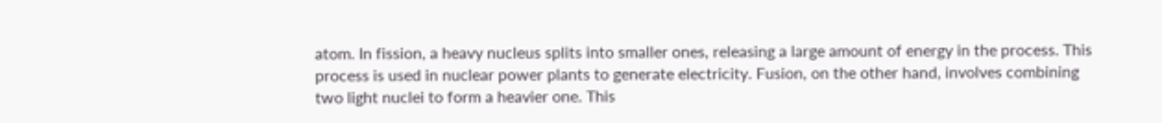atom. In fission, a heavy nucleus splits into smaller ones, releasing a large amount of energy in the process. This process is used in nuclear power plants to generate electricity. Fusion, on the other hand, involves combining two light nuclei to form a heavier one. This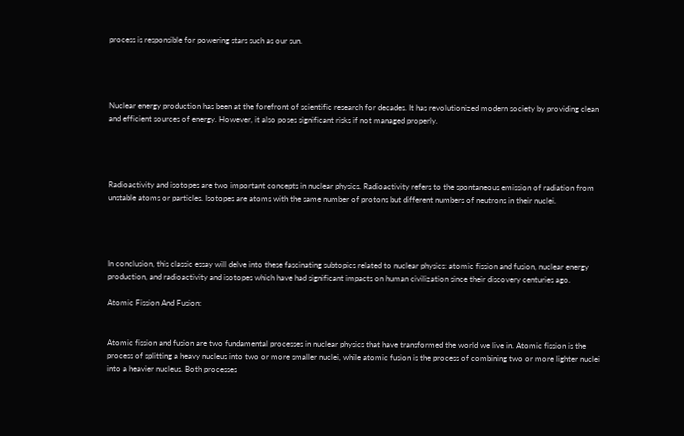process is responsible for powering stars such as our sun.




Nuclear energy production has been at the forefront of scientific research for decades. It has revolutionized modern society by providing clean and efficient sources of energy. However, it also poses significant risks if not managed properly.




Radioactivity and isotopes are two important concepts in nuclear physics. Radioactivity refers to the spontaneous emission of radiation from unstable atoms or particles. Isotopes are atoms with the same number of protons but different numbers of neutrons in their nuclei.




In conclusion, this classic essay will delve into these fascinating subtopics related to nuclear physics: atomic fission and fusion, nuclear energy production, and radioactivity and isotopes which have had significant impacts on human civilization since their discovery centuries ago.

Atomic Fission And Fusion:


Atomic fission and fusion are two fundamental processes in nuclear physics that have transformed the world we live in. Atomic fission is the process of splitting a heavy nucleus into two or more smaller nuclei, while atomic fusion is the process of combining two or more lighter nuclei into a heavier nucleus. Both processes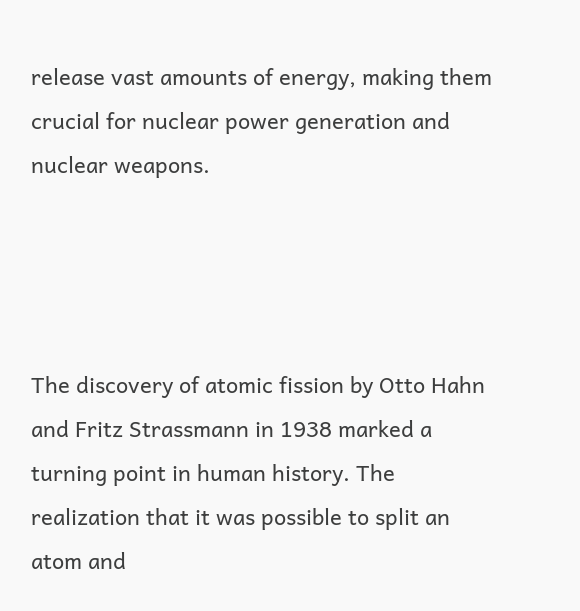release vast amounts of energy, making them crucial for nuclear power generation and nuclear weapons.




The discovery of atomic fission by Otto Hahn and Fritz Strassmann in 1938 marked a turning point in human history. The realization that it was possible to split an atom and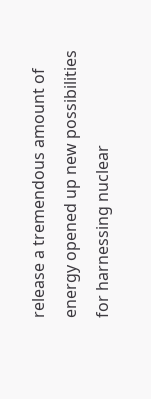release a tremendous amount of energy opened up new possibilities for harnessing nuclear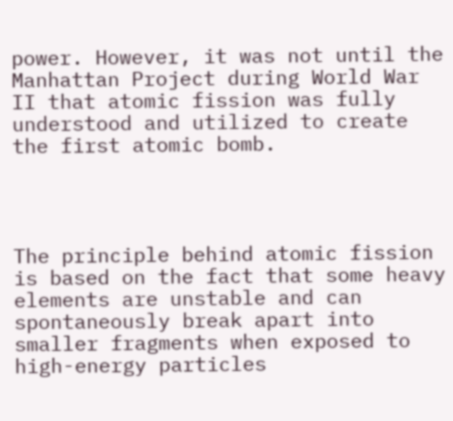power. However, it was not until the Manhattan Project during World War II that atomic fission was fully understood and utilized to create the first atomic bomb.




The principle behind atomic fission is based on the fact that some heavy elements are unstable and can spontaneously break apart into smaller fragments when exposed to high-energy particles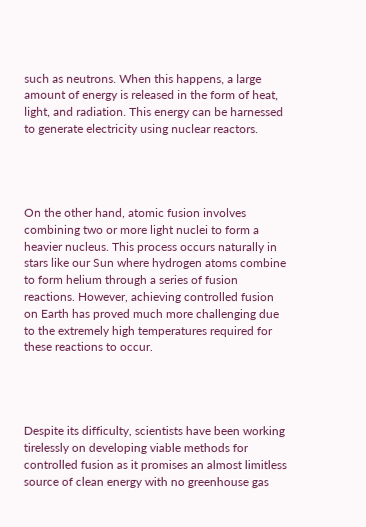such as neutrons. When this happens, a large amount of energy is released in the form of heat, light, and radiation. This energy can be harnessed to generate electricity using nuclear reactors.




On the other hand, atomic fusion involves combining two or more light nuclei to form a heavier nucleus. This process occurs naturally in stars like our Sun where hydrogen atoms combine to form helium through a series of fusion reactions. However, achieving controlled fusion on Earth has proved much more challenging due to the extremely high temperatures required for these reactions to occur.




Despite its difficulty, scientists have been working tirelessly on developing viable methods for controlled fusion as it promises an almost limitless source of clean energy with no greenhouse gas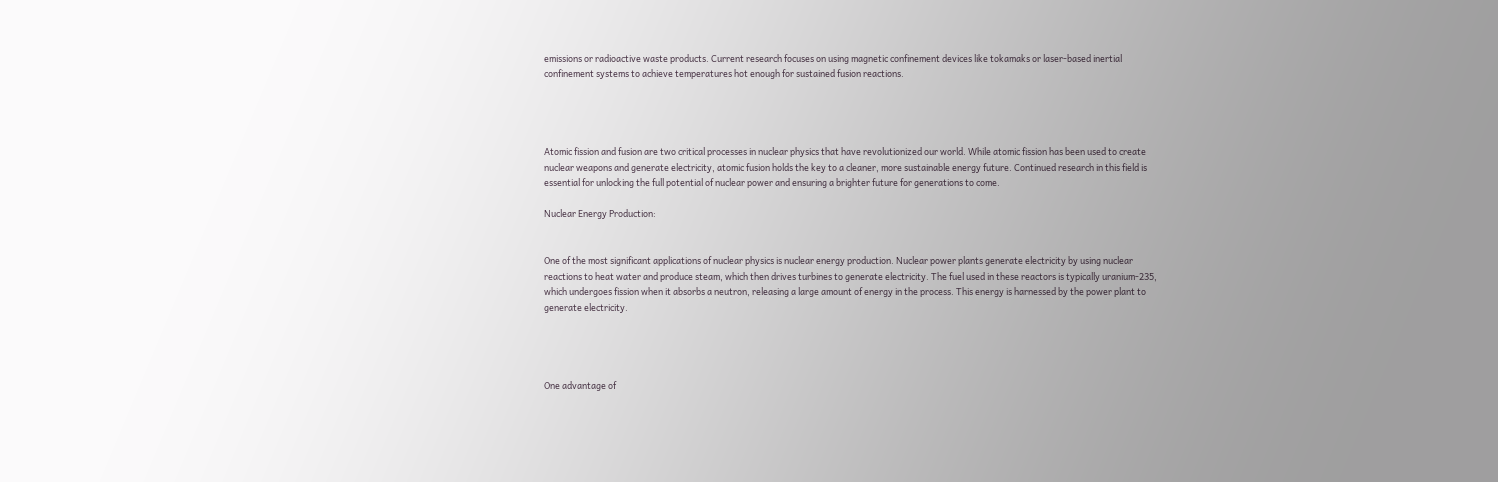emissions or radioactive waste products. Current research focuses on using magnetic confinement devices like tokamaks or laser-based inertial confinement systems to achieve temperatures hot enough for sustained fusion reactions.




Atomic fission and fusion are two critical processes in nuclear physics that have revolutionized our world. While atomic fission has been used to create nuclear weapons and generate electricity, atomic fusion holds the key to a cleaner, more sustainable energy future. Continued research in this field is essential for unlocking the full potential of nuclear power and ensuring a brighter future for generations to come.

Nuclear Energy Production:


One of the most significant applications of nuclear physics is nuclear energy production. Nuclear power plants generate electricity by using nuclear reactions to heat water and produce steam, which then drives turbines to generate electricity. The fuel used in these reactors is typically uranium-235, which undergoes fission when it absorbs a neutron, releasing a large amount of energy in the process. This energy is harnessed by the power plant to generate electricity.




One advantage of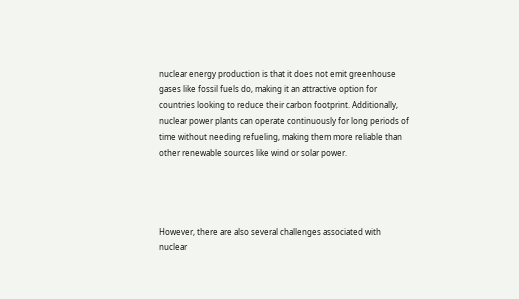nuclear energy production is that it does not emit greenhouse gases like fossil fuels do, making it an attractive option for countries looking to reduce their carbon footprint. Additionally, nuclear power plants can operate continuously for long periods of time without needing refueling, making them more reliable than other renewable sources like wind or solar power.




However, there are also several challenges associated with nuclear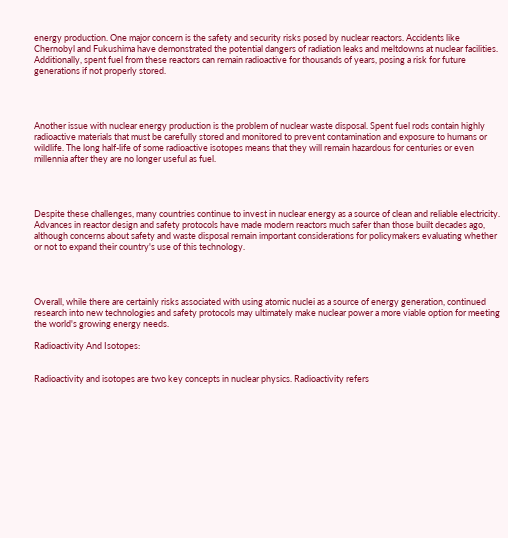energy production. One major concern is the safety and security risks posed by nuclear reactors. Accidents like Chernobyl and Fukushima have demonstrated the potential dangers of radiation leaks and meltdowns at nuclear facilities. Additionally, spent fuel from these reactors can remain radioactive for thousands of years, posing a risk for future generations if not properly stored.




Another issue with nuclear energy production is the problem of nuclear waste disposal. Spent fuel rods contain highly radioactive materials that must be carefully stored and monitored to prevent contamination and exposure to humans or wildlife. The long half-life of some radioactive isotopes means that they will remain hazardous for centuries or even millennia after they are no longer useful as fuel.




Despite these challenges, many countries continue to invest in nuclear energy as a source of clean and reliable electricity. Advances in reactor design and safety protocols have made modern reactors much safer than those built decades ago, although concerns about safety and waste disposal remain important considerations for policymakers evaluating whether or not to expand their country's use of this technology.




Overall, while there are certainly risks associated with using atomic nuclei as a source of energy generation, continued research into new technologies and safety protocols may ultimately make nuclear power a more viable option for meeting the world's growing energy needs.

Radioactivity And Isotopes:


Radioactivity and isotopes are two key concepts in nuclear physics. Radioactivity refers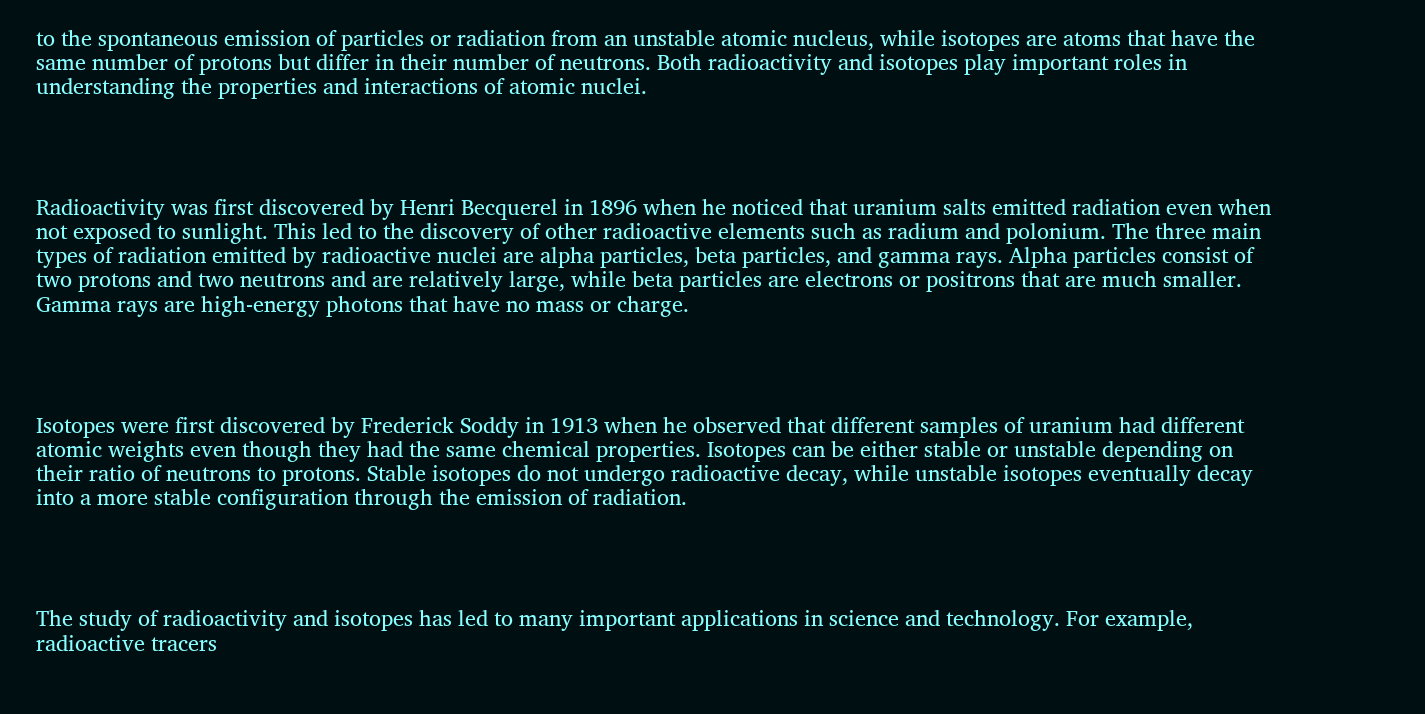to the spontaneous emission of particles or radiation from an unstable atomic nucleus, while isotopes are atoms that have the same number of protons but differ in their number of neutrons. Both radioactivity and isotopes play important roles in understanding the properties and interactions of atomic nuclei.




Radioactivity was first discovered by Henri Becquerel in 1896 when he noticed that uranium salts emitted radiation even when not exposed to sunlight. This led to the discovery of other radioactive elements such as radium and polonium. The three main types of radiation emitted by radioactive nuclei are alpha particles, beta particles, and gamma rays. Alpha particles consist of two protons and two neutrons and are relatively large, while beta particles are electrons or positrons that are much smaller. Gamma rays are high-energy photons that have no mass or charge.




Isotopes were first discovered by Frederick Soddy in 1913 when he observed that different samples of uranium had different atomic weights even though they had the same chemical properties. Isotopes can be either stable or unstable depending on their ratio of neutrons to protons. Stable isotopes do not undergo radioactive decay, while unstable isotopes eventually decay into a more stable configuration through the emission of radiation.




The study of radioactivity and isotopes has led to many important applications in science and technology. For example, radioactive tracers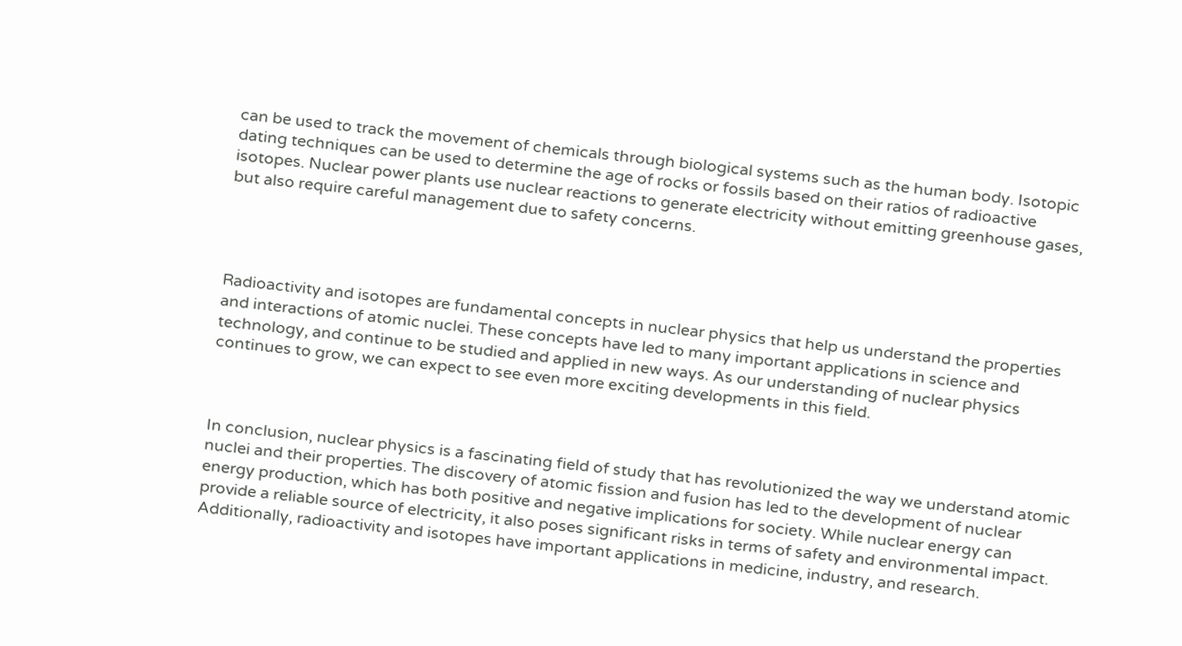can be used to track the movement of chemicals through biological systems such as the human body. Isotopic dating techniques can be used to determine the age of rocks or fossils based on their ratios of radioactive isotopes. Nuclear power plants use nuclear reactions to generate electricity without emitting greenhouse gases, but also require careful management due to safety concerns.




Radioactivity and isotopes are fundamental concepts in nuclear physics that help us understand the properties and interactions of atomic nuclei. These concepts have led to many important applications in science and technology, and continue to be studied and applied in new ways. As our understanding of nuclear physics continues to grow, we can expect to see even more exciting developments in this field.



In conclusion, nuclear physics is a fascinating field of study that has revolutionized the way we understand atomic nuclei and their properties. The discovery of atomic fission and fusion has led to the development of nuclear energy production, which has both positive and negative implications for society. While nuclear energy can provide a reliable source of electricity, it also poses significant risks in terms of safety and environmental impact. Additionally, radioactivity and isotopes have important applications in medicine, industry, and research.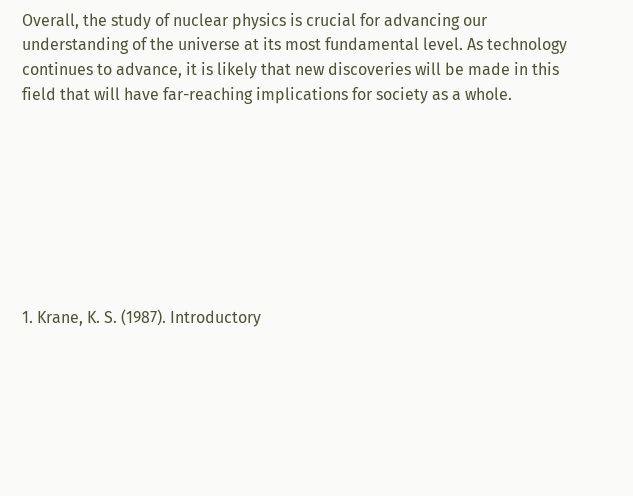Overall, the study of nuclear physics is crucial for advancing our understanding of the universe at its most fundamental level. As technology continues to advance, it is likely that new discoveries will be made in this field that will have far-reaching implications for society as a whole.








1. Krane, K. S. (1987). Introductory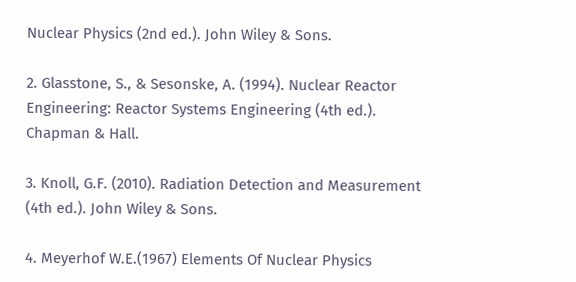Nuclear Physics (2nd ed.). John Wiley & Sons.

2. Glasstone, S., & Sesonske, A. (1994). Nuclear Reactor Engineering: Reactor Systems Engineering (4th ed.). Chapman & Hall.

3. Knoll, G.F. (2010). Radiation Detection and Measurement (4th ed.). John Wiley & Sons.

4. Meyerhof W.E.(1967) Elements Of Nuclear Physics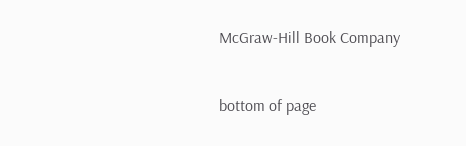McGraw-Hill Book Company


bottom of page